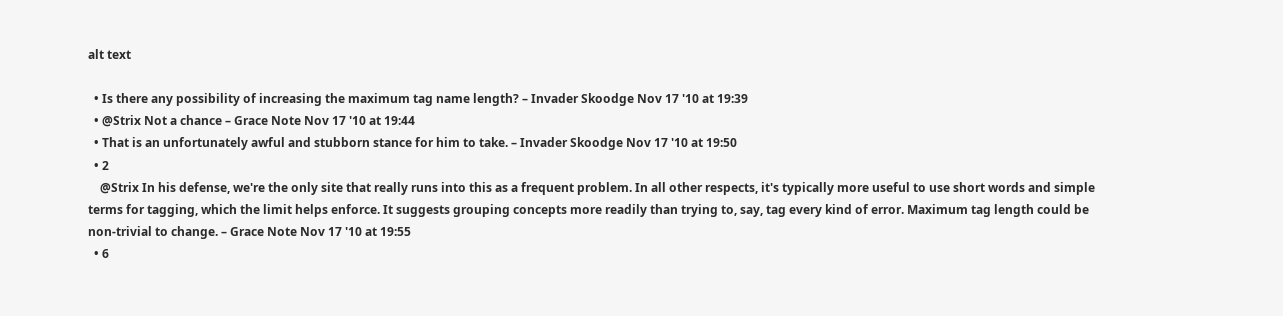alt text

  • Is there any possibility of increasing the maximum tag name length? – Invader Skoodge Nov 17 '10 at 19:39
  • @Strix Not a chance – Grace Note Nov 17 '10 at 19:44
  • That is an unfortunately awful and stubborn stance for him to take. – Invader Skoodge Nov 17 '10 at 19:50
  • 2
    @Strix In his defense, we're the only site that really runs into this as a frequent problem. In all other respects, it's typically more useful to use short words and simple terms for tagging, which the limit helps enforce. It suggests grouping concepts more readily than trying to, say, tag every kind of error. Maximum tag length could be non-trivial to change. – Grace Note Nov 17 '10 at 19:55
  • 6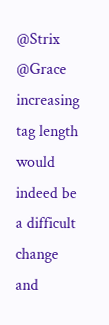@Strix @Grace increasing tag length would indeed be a difficult change and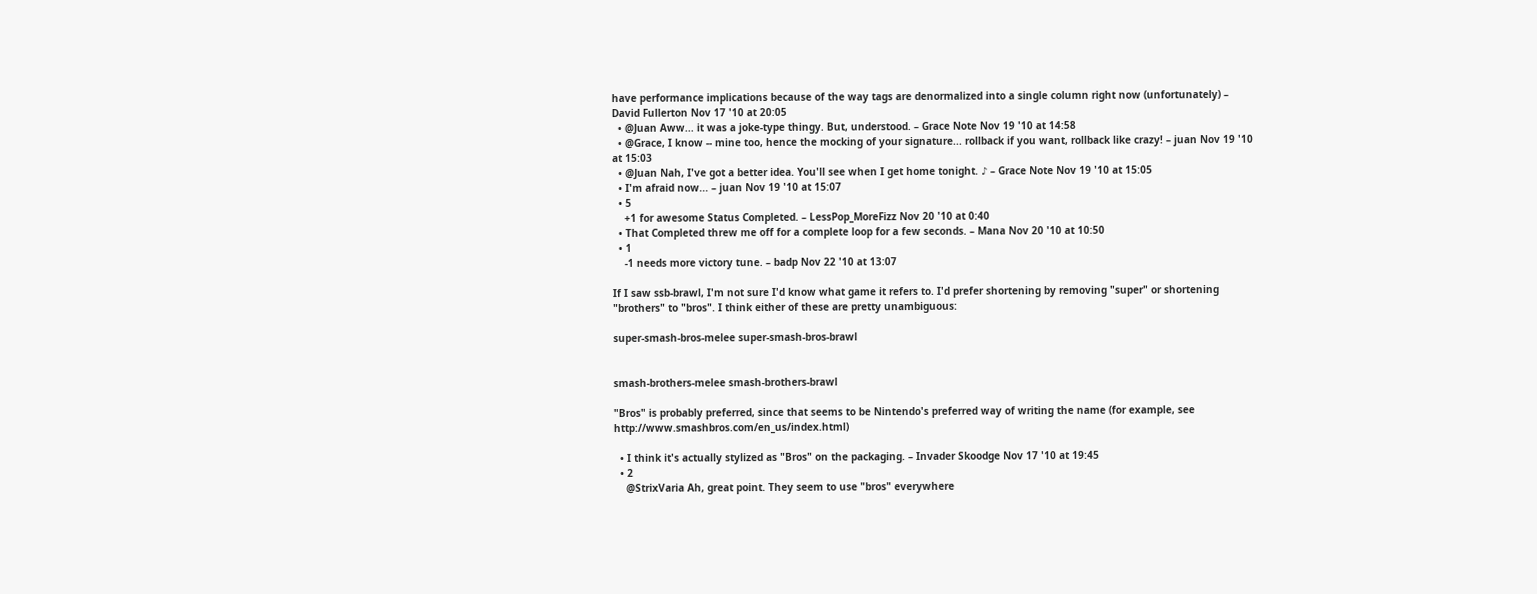have performance implications because of the way tags are denormalized into a single column right now (unfortunately) – David Fullerton Nov 17 '10 at 20:05
  • @Juan Aww... it was a joke-type thingy. But, understood. – Grace Note Nov 19 '10 at 14:58
  • @Grace, I know -- mine too, hence the mocking of your signature... rollback if you want, rollback like crazy! – juan Nov 19 '10 at 15:03
  • @Juan Nah, I've got a better idea. You'll see when I get home tonight. ♪ – Grace Note Nov 19 '10 at 15:05
  • I'm afraid now... – juan Nov 19 '10 at 15:07
  • 5
    +1 for awesome Status Completed. – LessPop_MoreFizz Nov 20 '10 at 0:40
  • That Completed threw me off for a complete loop for a few seconds. – Mana Nov 20 '10 at 10:50
  • 1
    -1 needs more victory tune. – badp Nov 22 '10 at 13:07

If I saw ssb-brawl, I'm not sure I'd know what game it refers to. I'd prefer shortening by removing "super" or shortening "brothers" to "bros". I think either of these are pretty unambiguous:

super-smash-bros-melee super-smash-bros-brawl


smash-brothers-melee smash-brothers-brawl

"Bros" is probably preferred, since that seems to be Nintendo's preferred way of writing the name (for example, see http://www.smashbros.com/en_us/index.html)

  • I think it's actually stylized as "Bros" on the packaging. – Invader Skoodge Nov 17 '10 at 19:45
  • 2
    @StrixVaria Ah, great point. They seem to use "bros" everywhere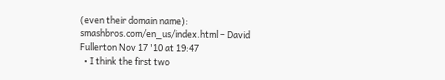(even their domain name): smashbros.com/en_us/index.html – David Fullerton Nov 17 '10 at 19:47
  • I think the first two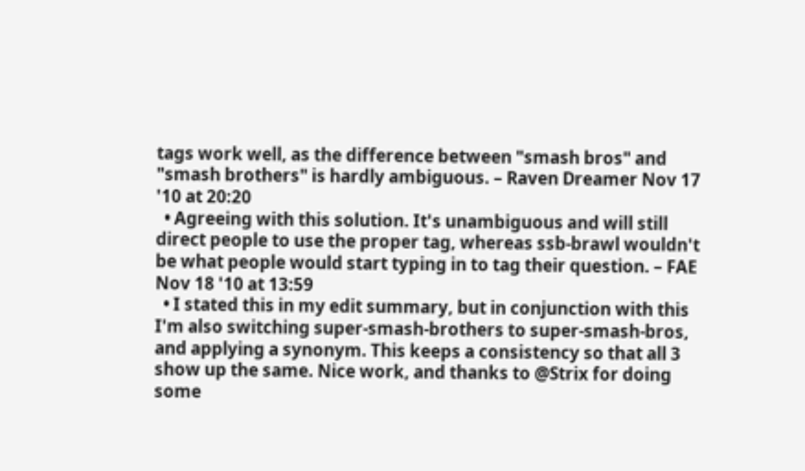tags work well, as the difference between "smash bros" and "smash brothers" is hardly ambiguous. – Raven Dreamer Nov 17 '10 at 20:20
  • Agreeing with this solution. It's unambiguous and will still direct people to use the proper tag, whereas ssb-brawl wouldn't be what people would start typing in to tag their question. – FAE Nov 18 '10 at 13:59
  • I stated this in my edit summary, but in conjunction with this I'm also switching super-smash-brothers to super-smash-bros, and applying a synonym. This keeps a consistency so that all 3 show up the same. Nice work, and thanks to @Strix for doing some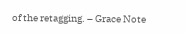of the retagging. – Grace Note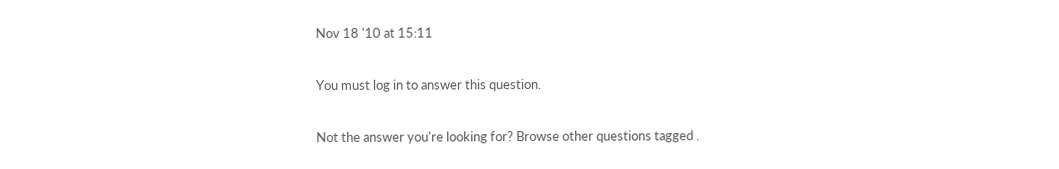Nov 18 '10 at 15:11

You must log in to answer this question.

Not the answer you're looking for? Browse other questions tagged .